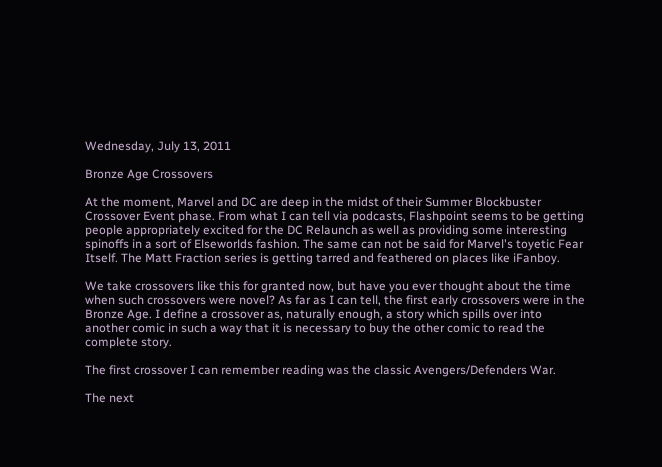Wednesday, July 13, 2011

Bronze Age Crossovers

At the moment, Marvel and DC are deep in the midst of their Summer Blockbuster Crossover Event phase. From what I can tell via podcasts, Flashpoint seems to be getting people appropriately excited for the DC Relaunch as well as providing some interesting spinoffs in a sort of Elseworlds fashion. The same can not be said for Marvel's toyetic Fear Itself. The Matt Fraction series is getting tarred and feathered on places like iFanboy.

We take crossovers like this for granted now, but have you ever thought about the time when such crossovers were novel? As far as I can tell, the first early crossovers were in the Bronze Age. I define a crossover as, naturally enough, a story which spills over into another comic in such a way that it is necessary to buy the other comic to read the complete story.

The first crossover I can remember reading was the classic Avengers/Defenders War.

The next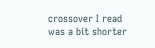crossover I read was a bit shorter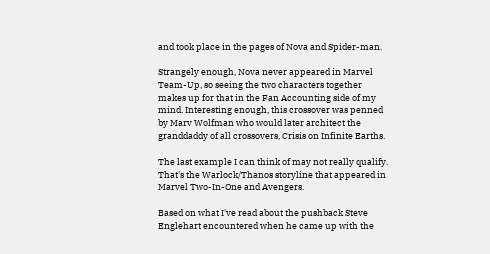and took place in the pages of Nova and Spider-man.

Strangely enough, Nova never appeared in Marvel Team-Up, so seeing the two characters together makes up for that in the Fan Accounting side of my mind. Interesting enough, this crossover was penned by Marv Wolfman who would later architect the granddaddy of all crossovers, Crisis on Infinite Earths.

The last example I can think of may not really qualify. That's the Warlock/Thanos storyline that appeared in Marvel Two-In-One and Avengers.

Based on what I've read about the pushback Steve Englehart encountered when he came up with the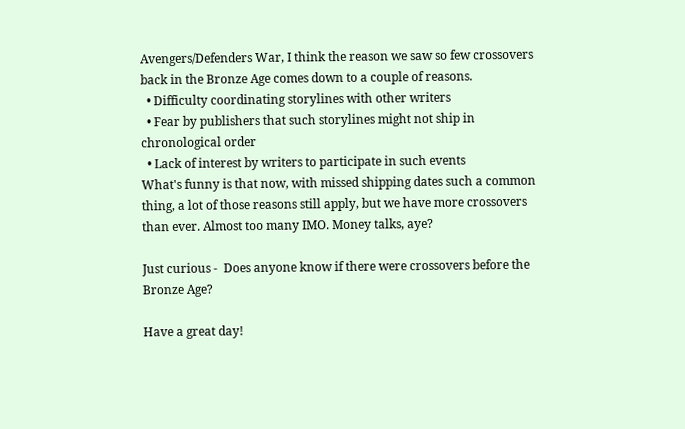Avengers/Defenders War, I think the reason we saw so few crossovers back in the Bronze Age comes down to a couple of reasons.
  • Difficulty coordinating storylines with other writers
  • Fear by publishers that such storylines might not ship in chronological order
  • Lack of interest by writers to participate in such events
What's funny is that now, with missed shipping dates such a common thing, a lot of those reasons still apply, but we have more crossovers than ever. Almost too many IMO. Money talks, aye?

Just curious -  Does anyone know if there were crossovers before the Bronze Age?

Have a great day!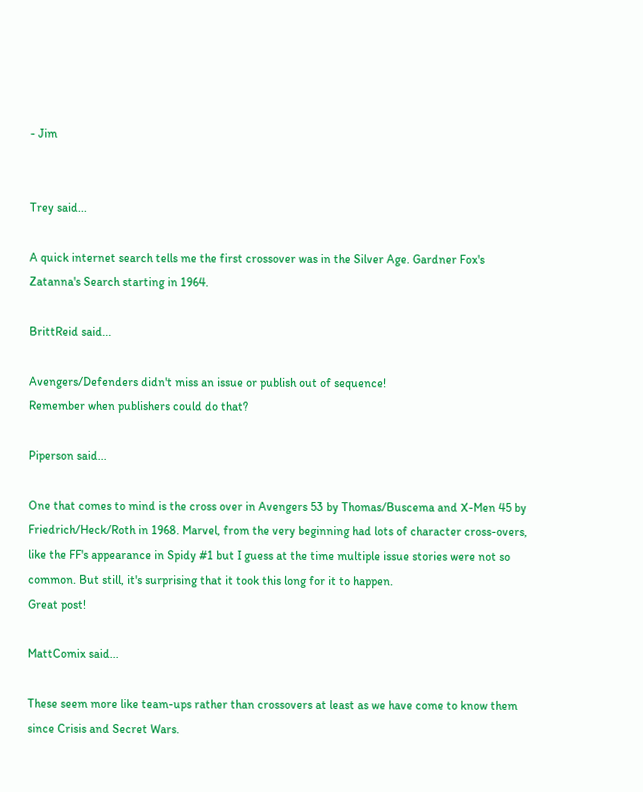- Jim


Trey said...

A quick internet search tells me the first crossover was in the Silver Age. Gardner Fox's Zatanna's Search starting in 1964.

BrittReid said...

Avengers/Defenders didn't miss an issue or publish out of sequence!
Remember when publishers could do that?

Piperson said...

One that comes to mind is the cross over in Avengers 53 by Thomas/Buscema and X-Men 45 by Friedrich/Heck/Roth in 1968. Marvel, from the very beginning had lots of character cross-overs, like the FF's appearance in Spidy #1 but I guess at the time multiple issue stories were not so common. But still, it's surprising that it took this long for it to happen.
Great post!

MattComix said...

These seem more like team-ups rather than crossovers at least as we have come to know them since Crisis and Secret Wars.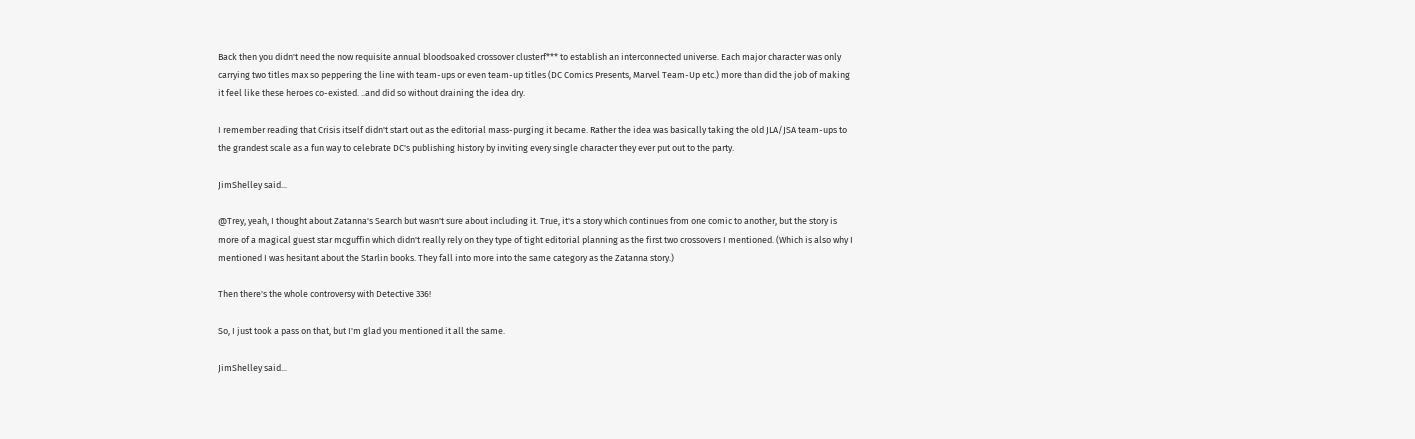Back then you didn't need the now requisite annual bloodsoaked crossover clusterf*** to establish an interconnected universe. Each major character was only carrying two titles max so peppering the line with team-ups or even team-up titles (DC Comics Presents, Marvel Team-Up etc.) more than did the job of making it feel like these heroes co-existed. ..and did so without draining the idea dry.

I remember reading that Crisis itself didn't start out as the editorial mass-purging it became. Rather the idea was basically taking the old JLA/JSA team-ups to the grandest scale as a fun way to celebrate DC's publishing history by inviting every single character they ever put out to the party.

JimShelley said...

@Trey, yeah, I thought about Zatanna's Search but wasn't sure about including it. True, it's a story which continues from one comic to another, but the story is more of a magical guest star mcguffin which didn't really rely on they type of tight editorial planning as the first two crossovers I mentioned. (Which is also why I mentioned I was hesitant about the Starlin books. They fall into more into the same category as the Zatanna story.)

Then there's the whole controversy with Detective 336!

So, I just took a pass on that, but I'm glad you mentioned it all the same.

JimShelley said...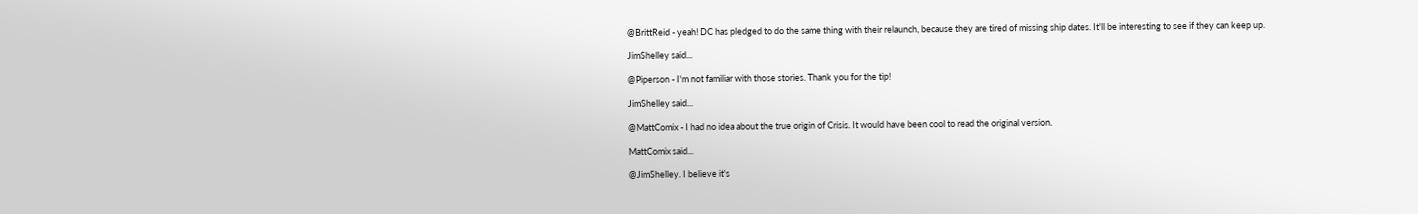@BrittReid - yeah! DC has pledged to do the same thing with their relaunch, because they are tired of missing ship dates. It'll be interesting to see if they can keep up.

JimShelley said...

@Piperson - I'm not familiar with those stories. Thank you for the tip!

JimShelley said...

@MattComix - I had no idea about the true origin of Crisis. It would have been cool to read the original version.

MattComix said...

@JimShelley. I believe it's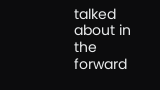talked about in the forward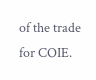of the trade for COIE.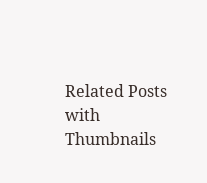Related Posts with Thumbnails